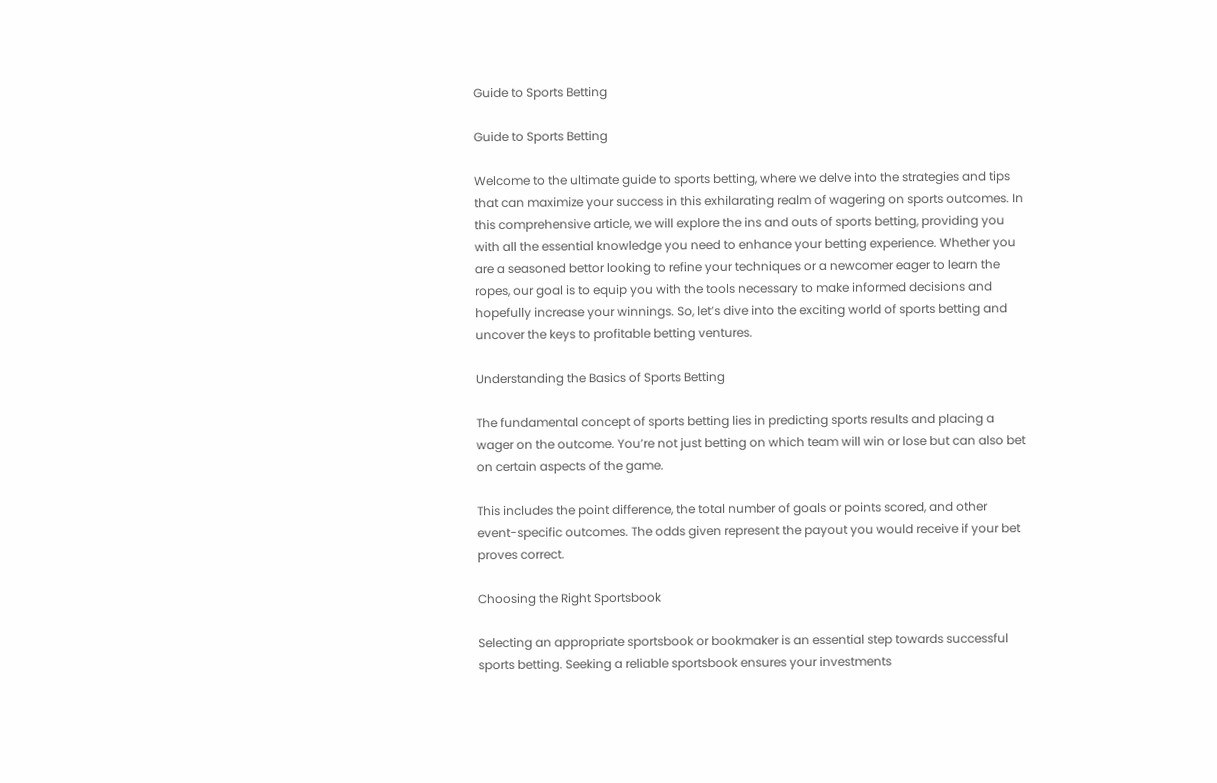Guide to Sports Betting

Guide to Sports Betting

Welcome to the ultimate guide to sports betting, where we delve into the strategies and tips that can maximize your success in this exhilarating realm of wagering on sports outcomes. In this comprehensive article, we will explore the ins and outs of sports betting, providing you with all the essential knowledge you need to enhance your betting experience. Whether you are a seasoned bettor looking to refine your techniques or a newcomer eager to learn the ropes, our goal is to equip you with the tools necessary to make informed decisions and hopefully increase your winnings. So, let’s dive into the exciting world of sports betting and uncover the keys to profitable betting ventures.

Understanding the Basics of Sports Betting

The fundamental concept of sports betting lies in predicting sports results and placing a wager on the outcome. You’re not just betting on which team will win or lose but can also bet on certain aspects of the game.

This includes the point difference, the total number of goals or points scored, and other event-specific outcomes. The odds given represent the payout you would receive if your bet proves correct.

Choosing the Right Sportsbook

Selecting an appropriate sportsbook or bookmaker is an essential step towards successful sports betting. Seeking a reliable sportsbook ensures your investments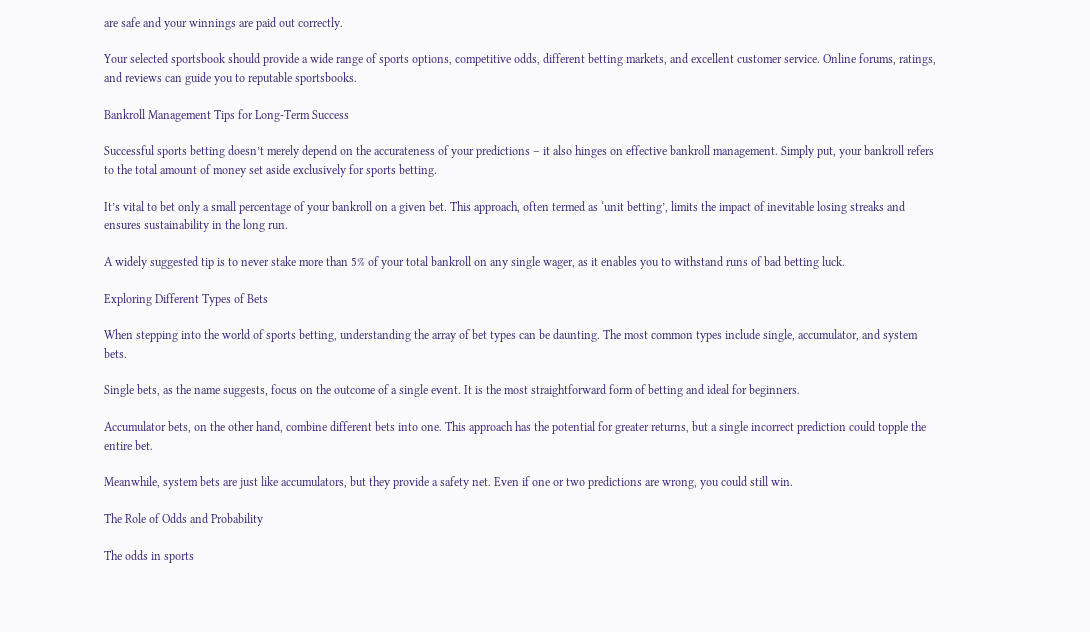are safe and your winnings are paid out correctly.

Your selected sportsbook should provide a wide range of sports options, competitive odds, different betting markets, and excellent customer service. Online forums, ratings, and reviews can guide you to reputable sportsbooks.

Bankroll Management Tips for Long-Term Success

Successful sports betting doesn’t merely depend on the accurateness of your predictions – it also hinges on effective bankroll management. Simply put, your bankroll refers to the total amount of money set aside exclusively for sports betting.

It’s vital to bet only a small percentage of your bankroll on a given bet. This approach, often termed as ‘unit betting’, limits the impact of inevitable losing streaks and ensures sustainability in the long run.

A widely suggested tip is to never stake more than 5% of your total bankroll on any single wager, as it enables you to withstand runs of bad betting luck.

Exploring Different Types of Bets

When stepping into the world of sports betting, understanding the array of bet types can be daunting. The most common types include single, accumulator, and system bets.

Single bets, as the name suggests, focus on the outcome of a single event. It is the most straightforward form of betting and ideal for beginners.

Accumulator bets, on the other hand, combine different bets into one. This approach has the potential for greater returns, but a single incorrect prediction could topple the entire bet.

Meanwhile, system bets are just like accumulators, but they provide a safety net. Even if one or two predictions are wrong, you could still win.

The Role of Odds and Probability

The odds in sports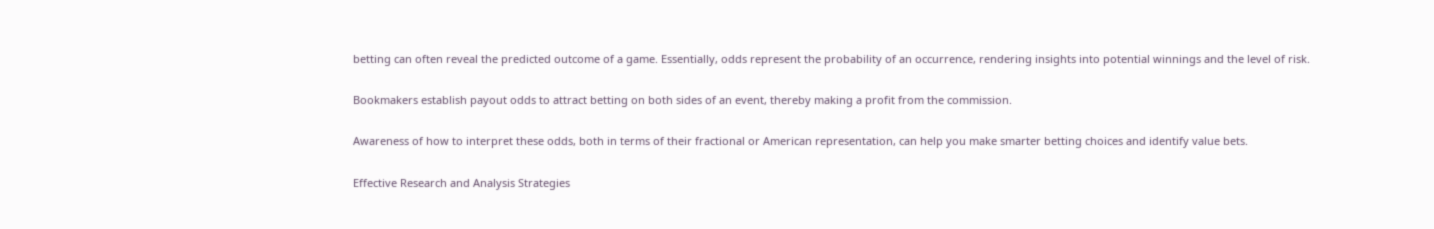betting can often reveal the predicted outcome of a game. Essentially, odds represent the probability of an occurrence, rendering insights into potential winnings and the level of risk.

Bookmakers establish payout odds to attract betting on both sides of an event, thereby making a profit from the commission.

Awareness of how to interpret these odds, both in terms of their fractional or American representation, can help you make smarter betting choices and identify value bets.

Effective Research and Analysis Strategies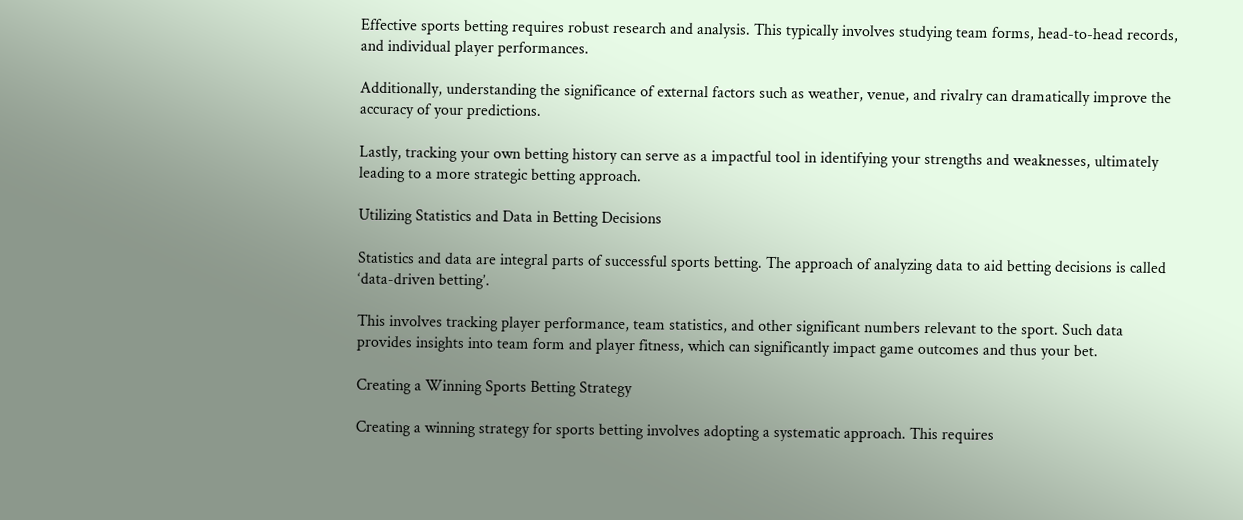Effective sports betting requires robust research and analysis. This typically involves studying team forms, head-to-head records, and individual player performances.

Additionally, understanding the significance of external factors such as weather, venue, and rivalry can dramatically improve the accuracy of your predictions.

Lastly, tracking your own betting history can serve as a impactful tool in identifying your strengths and weaknesses, ultimately leading to a more strategic betting approach.

Utilizing Statistics and Data in Betting Decisions

Statistics and data are integral parts of successful sports betting. The approach of analyzing data to aid betting decisions is called ‘data-driven betting’.

This involves tracking player performance, team statistics, and other significant numbers relevant to the sport. Such data provides insights into team form and player fitness, which can significantly impact game outcomes and thus your bet.

Creating a Winning Sports Betting Strategy

Creating a winning strategy for sports betting involves adopting a systematic approach. This requires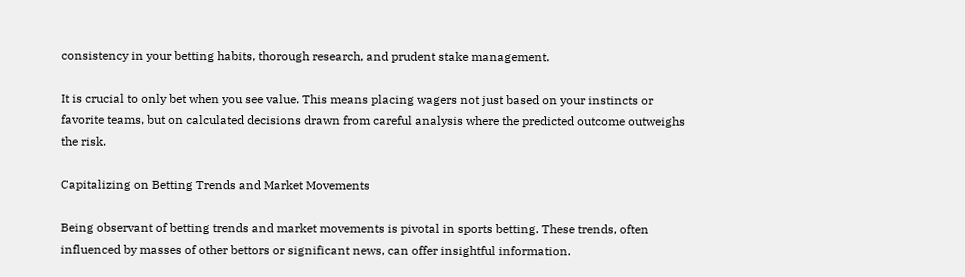consistency in your betting habits, thorough research, and prudent stake management.

It is crucial to only bet when you see value. This means placing wagers not just based on your instincts or favorite teams, but on calculated decisions drawn from careful analysis where the predicted outcome outweighs the risk.

Capitalizing on Betting Trends and Market Movements

Being observant of betting trends and market movements is pivotal in sports betting. These trends, often influenced by masses of other bettors or significant news, can offer insightful information.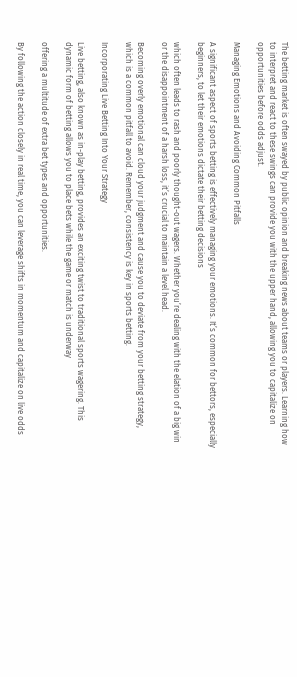The betting market is often swayed by public opinion and breaking news about teams or players. Learning how to interpret and react to these swings can provide you with the upper hand, allowing you to capitalize on opportunities before odds adjust.

Managing Emotions and Avoiding Common Pitfalls

A significant aspect of sports betting is effectively managing your emotions. It’s common for bettors, especially beginners, to let their emotions dictate their betting decisions

which often leads to rash and poorly thought-out wagers. Whether you’re dealing with the elation of a big win or the disappointment of a harsh loss, it’s crucial to maintain a level head.

Becoming overly emotional can cloud your judgment and cause you to deviate from your betting strategy, which is a common pitfall to avoid. Remember, consistency is key in sports betting.

Incorporating Live Betting Into Your Strategy

Live betting, also known as in-play betting, provides an exciting twist to traditional sports wagering. This dynamic form of betting allows you to place bets while the game or match is underway

offering a multitude of extra bet types and opportunities.

By following the action closely in real time, you can leverage shifts in momentum and capitalize on live odds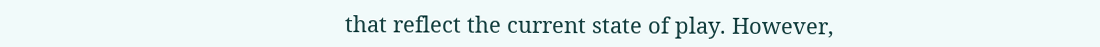that reflect the current state of play. However,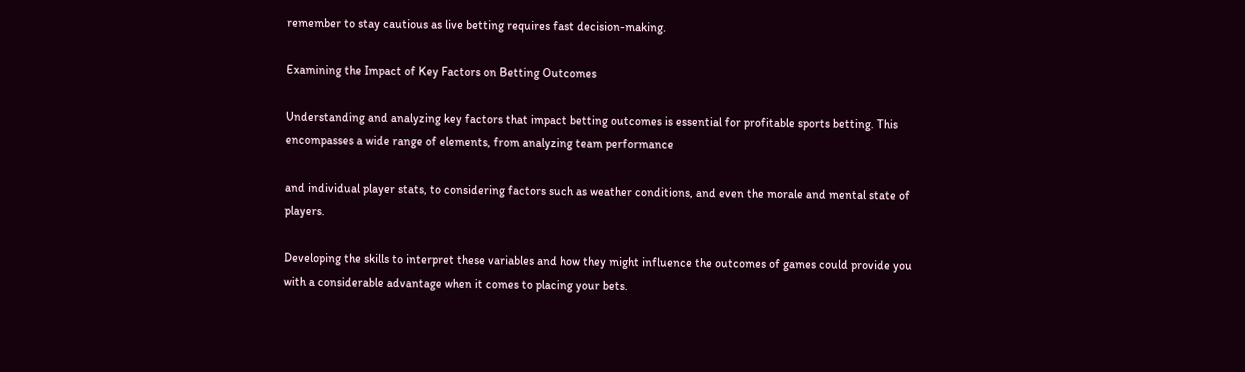remember to stay cautious as live betting requires fast decision-making.

Examining the Impact of Key Factors on Betting Outcomes

Understanding and analyzing key factors that impact betting outcomes is essential for profitable sports betting. This encompasses a wide range of elements, from analyzing team performance

and individual player stats, to considering factors such as weather conditions, and even the morale and mental state of players.

Developing the skills to interpret these variables and how they might influence the outcomes of games could provide you with a considerable advantage when it comes to placing your bets.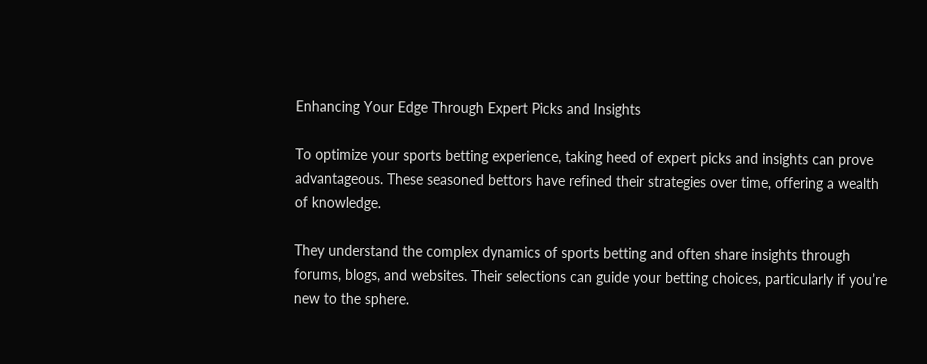Enhancing Your Edge Through Expert Picks and Insights

To optimize your sports betting experience, taking heed of expert picks and insights can prove advantageous. These seasoned bettors have refined their strategies over time, offering a wealth of knowledge.

They understand the complex dynamics of sports betting and often share insights through forums, blogs, and websites. Their selections can guide your betting choices, particularly if you’re new to the sphere.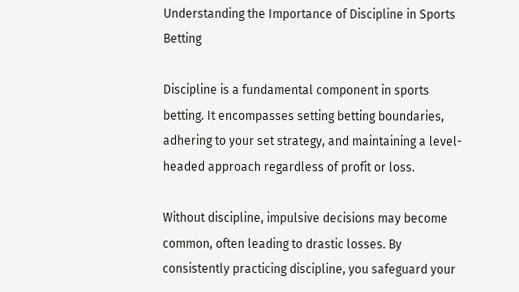Understanding the Importance of Discipline in Sports Betting

Discipline is a fundamental component in sports betting. It encompasses setting betting boundaries, adhering to your set strategy, and maintaining a level-headed approach regardless of profit or loss.

Without discipline, impulsive decisions may become common, often leading to drastic losses. By consistently practicing discipline, you safeguard your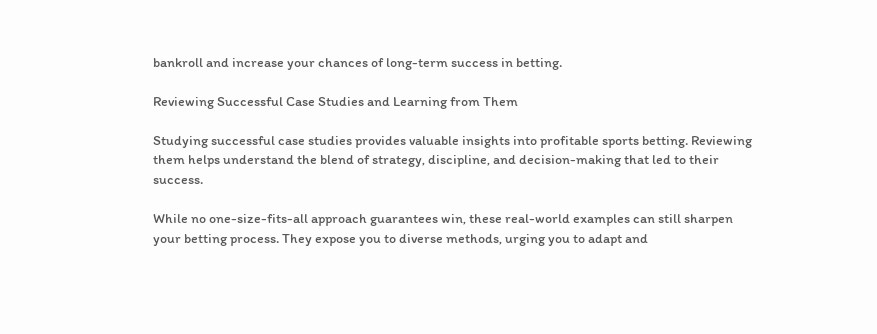bankroll and increase your chances of long-term success in betting.

Reviewing Successful Case Studies and Learning from Them

Studying successful case studies provides valuable insights into profitable sports betting. Reviewing them helps understand the blend of strategy, discipline, and decision-making that led to their success.

While no one-size-fits-all approach guarantees win, these real-world examples can still sharpen your betting process. They expose you to diverse methods, urging you to adapt and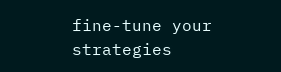fine-tune your strategies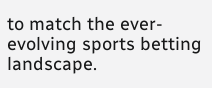to match the ever-evolving sports betting landscape.